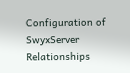Configuration of SwyxServer Relationships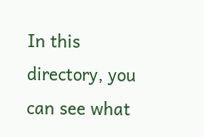In this directory, you can see what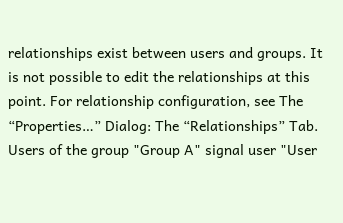relationships exist between users and groups. It is not possible to edit the relationships at this point. For relationship configuration, see The “Properties…” Dialog: The “Relationships” Tab.
Users of the group "Group A" signal user "User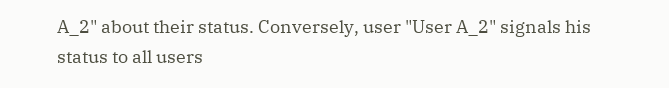A_2" about their status. Conversely, user "User A_2" signals his status to all users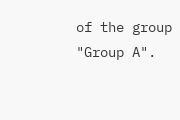of the group "Group A".